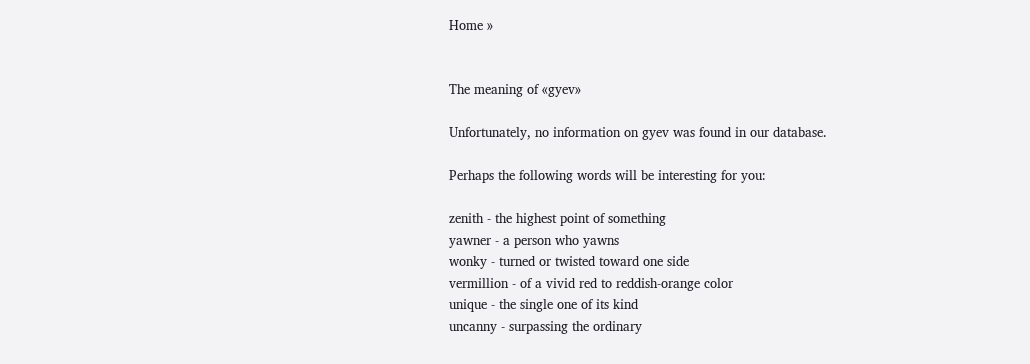Home »


The meaning of «gyev»

Unfortunately, no information on gyev was found in our database.

Perhaps the following words will be interesting for you:

zenith - the highest point of something
yawner - a person who yawns
wonky - turned or twisted toward one side
vermillion - of a vivid red to reddish-orange color
unique - the single one of its kind
uncanny - surpassing the ordinary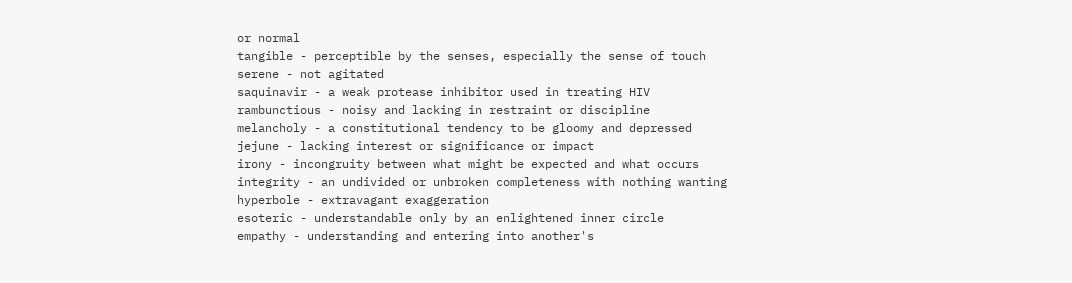or normal
tangible - perceptible by the senses, especially the sense of touch
serene - not agitated
saquinavir - a weak protease inhibitor used in treating HIV
rambunctious - noisy and lacking in restraint or discipline
melancholy - a constitutional tendency to be gloomy and depressed
jejune - lacking interest or significance or impact
irony - incongruity between what might be expected and what occurs
integrity - an undivided or unbroken completeness with nothing wanting
hyperbole - extravagant exaggeration
esoteric - understandable only by an enlightened inner circle
empathy - understanding and entering into another's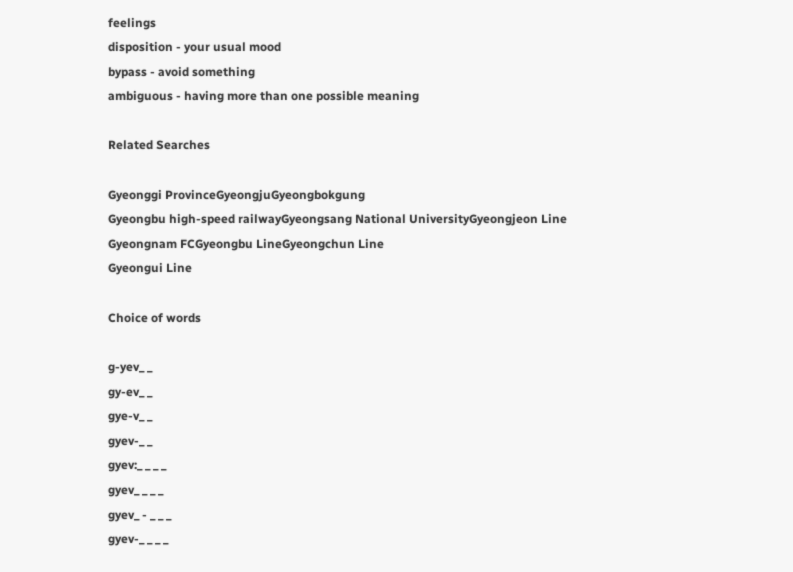feelings
disposition - your usual mood
bypass - avoid something
ambiguous - having more than one possible meaning

Related Searches

Gyeonggi ProvinceGyeongjuGyeongbokgung
Gyeongbu high-speed railwayGyeongsang National UniversityGyeongjeon Line
Gyeongnam FCGyeongbu LineGyeongchun Line
Gyeongui Line

Choice of words

g-yev_ _
gy-ev_ _
gye-v_ _
gyev-_ _
gyev:_ _ _ _
gyev_ _ _ _
gyev_ - _ _ _
gyev-_ _ _ _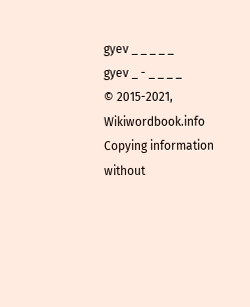gyev _ _ _ _ _
gyev _ - _ _ _ _
© 2015-2021, Wikiwordbook.info
Copying information without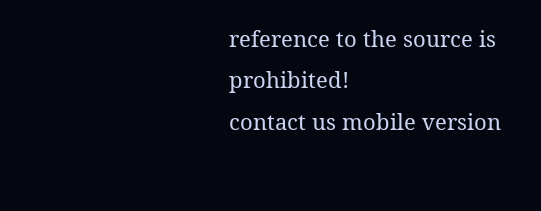reference to the source is prohibited!
contact us mobile version